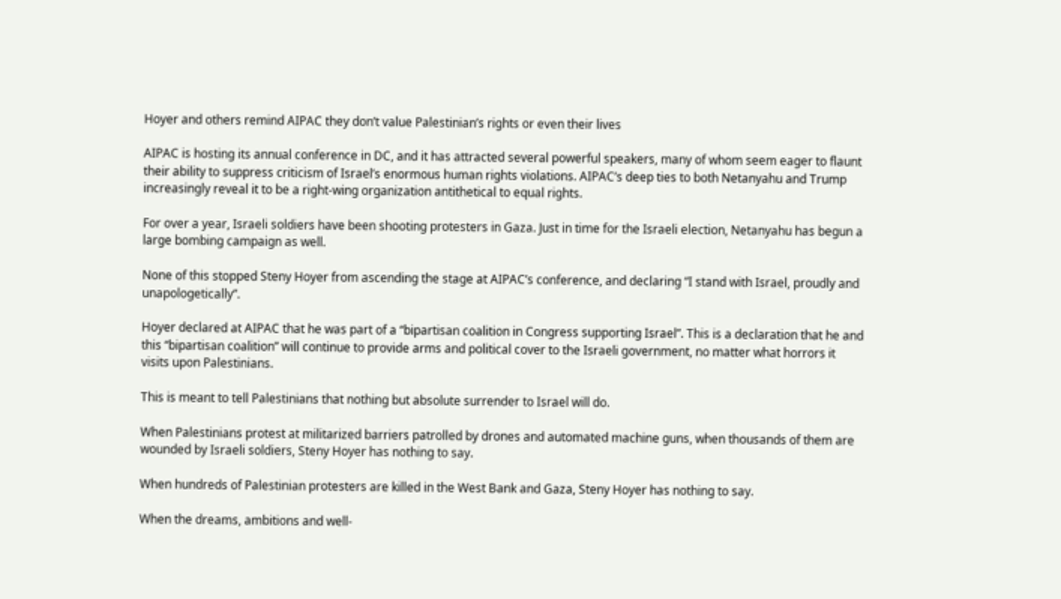Hoyer and others remind AIPAC they don’t value Palestinian’s rights or even their lives

AIPAC is hosting its annual conference in DC, and it has attracted several powerful speakers, many of whom seem eager to flaunt their ability to suppress criticism of Israel’s enormous human rights violations. AIPAC’s deep ties to both Netanyahu and Trump increasingly reveal it to be a right-wing organization antithetical to equal rights.

For over a year, Israeli soldiers have been shooting protesters in Gaza. Just in time for the Israeli election, Netanyahu has begun a large bombing campaign as well.

None of this stopped Steny Hoyer from ascending the stage at AIPAC’s conference, and declaring “I stand with Israel, proudly and unapologetically”.

Hoyer declared at AIPAC that he was part of a “bipartisan coalition in Congress supporting Israel”. This is a declaration that he and this “bipartisan coalition” will continue to provide arms and political cover to the Israeli government, no matter what horrors it visits upon Palestinians.

This is meant to tell Palestinians that nothing but absolute surrender to Israel will do.

When Palestinians protest at militarized barriers patrolled by drones and automated machine guns, when thousands of them are wounded by Israeli soldiers, Steny Hoyer has nothing to say.

When hundreds of Palestinian protesters are killed in the West Bank and Gaza, Steny Hoyer has nothing to say.

When the dreams, ambitions and well-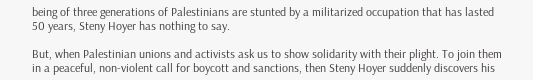being of three generations of Palestinians are stunted by a militarized occupation that has lasted 50 years, Steny Hoyer has nothing to say.

But, when Palestinian unions and activists ask us to show solidarity with their plight. To join them in a peaceful, non-violent call for boycott and sanctions, then Steny Hoyer suddenly discovers his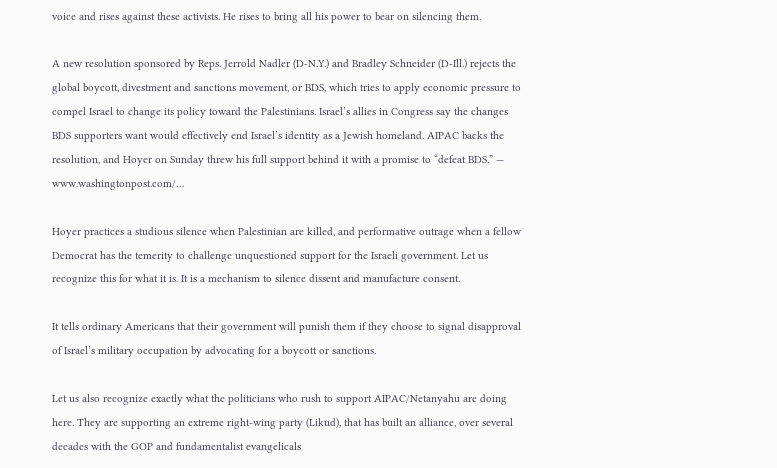voice and rises against these activists. He rises to bring all his power to bear on silencing them.

A new resolution sponsored by Reps. Jerrold Nadler (D-N.Y.) and Bradley Schneider (D-Ill.) rejects the global boycott, divestment and sanctions movement, or BDS, which tries to apply economic pressure to compel Israel to change its policy toward the Palestinians. Israel’s allies in Congress say the changes BDS supporters want would effectively end Israel’s identity as a Jewish homeland. AIPAC backs the resolution, and Hoyer on Sunday threw his full support behind it with a promise to “defeat BDS.” — www.washingtonpost.com/…

Hoyer practices a studious silence when Palestinian are killed, and performative outrage when a fellow Democrat has the temerity to challenge unquestioned support for the Israeli government. Let us recognize this for what it is. It is a mechanism to silence dissent and manufacture consent.

It tells ordinary Americans that their government will punish them if they choose to signal disapproval of Israel’s military occupation by advocating for a boycott or sanctions.

Let us also recognize exactly what the politicians who rush to support AIPAC/Netanyahu are doing here. They are supporting an extreme right-wing party (Likud), that has built an alliance, over several decades with the GOP and fundamentalist evangelicals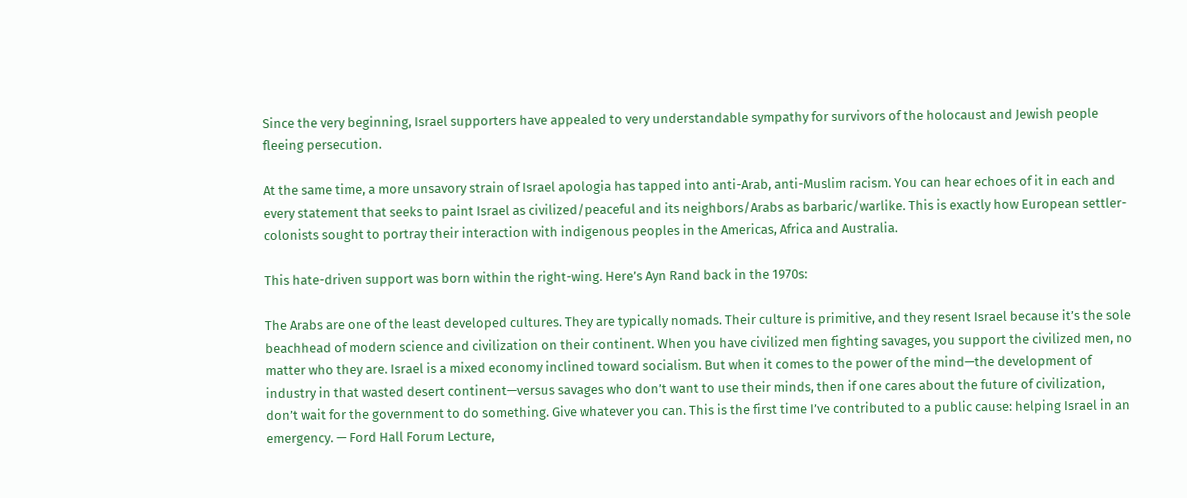Since the very beginning, Israel supporters have appealed to very understandable sympathy for survivors of the holocaust and Jewish people fleeing persecution.

At the same time, a more unsavory strain of Israel apologia has tapped into anti-Arab, anti-Muslim racism. You can hear echoes of it in each and every statement that seeks to paint Israel as civilized/peaceful and its neighbors/Arabs as barbaric/warlike. This is exactly how European settler-colonists sought to portray their interaction with indigenous peoples in the Americas, Africa and Australia.

This hate-driven support was born within the right-wing. Here’s Ayn Rand back in the 1970s:

The Arabs are one of the least developed cultures. They are typically nomads. Their culture is primitive, and they resent Israel because it’s the sole beachhead of modern science and civilization on their continent. When you have civilized men fighting savages, you support the civilized men, no matter who they are. Israel is a mixed economy inclined toward socialism. But when it comes to the power of the mind—the development of industry in that wasted desert continent—versus savages who don’t want to use their minds, then if one cares about the future of civilization, don’t wait for the government to do something. Give whatever you can. This is the first time I’ve contributed to a public cause: helping Israel in an emergency. — Ford Hall Forum Lecture,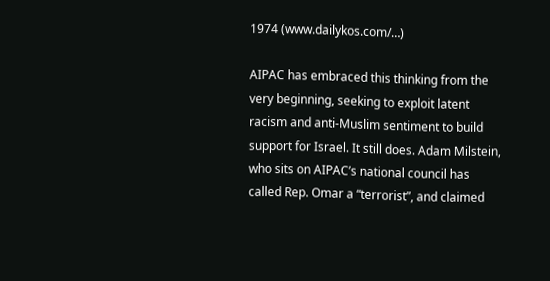1974 (www.dailykos.com/…)

AIPAC has embraced this thinking from the very beginning, seeking to exploit latent racism and anti-Muslim sentiment to build support for Israel. It still does. Adam Milstein, who sits on AIPAC’s national council has called Rep. Omar a “terrorist”, and claimed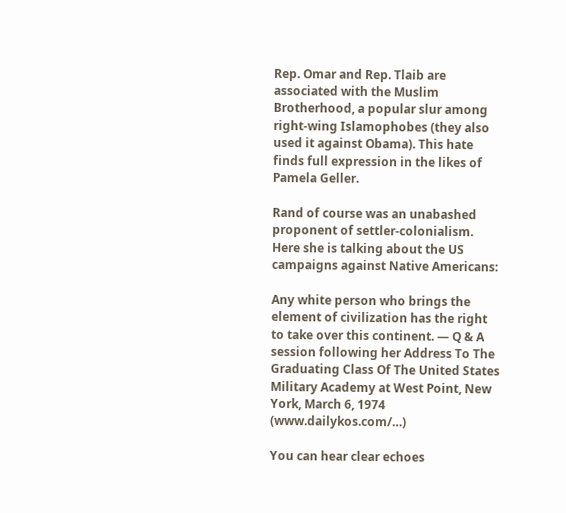Rep. Omar and Rep. Tlaib are associated with the Muslim Brotherhood, a popular slur among right-wing Islamophobes (they also used it against Obama). This hate finds full expression in the likes of Pamela Geller.

Rand of course was an unabashed proponent of settler-colonialism. Here she is talking about the US campaigns against Native Americans:

Any white person who brings the element of civilization has the right to take over this continent. — Q & A session following her Address To The Graduating Class Of The United States Military Academy at West Point, New York, March 6, 1974 (www.dailykos.com/…)

You can hear clear echoes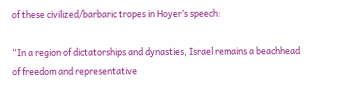of these civilized/barbaric tropes in Hoyer’s speech:

“In a region of dictatorships and dynasties, Israel remains a beachhead of freedom and representative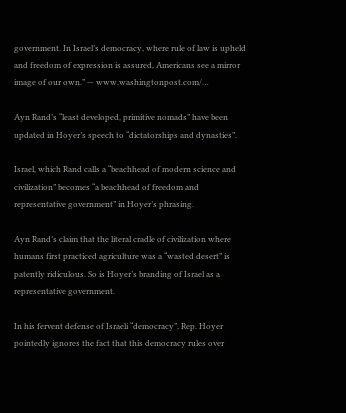government. In Israel’s democracy, where rule of law is upheld and freedom of expression is assured, Americans see a mirror image of our own.” — www.washingtonpost.com/…

Ayn Rand’s “least developed, primitive nomads” have been updated in Hoyer’s speech to “dictatorships and dynasties”.

Israel, which Rand calls a “beachhead of modern science and civilization” becomes “a beachhead of freedom and representative government” in Hoyer’s phrasing.

Ayn Rand’s claim that the literal cradle of civilization where humans first practiced agriculture was a “wasted desert” is patently ridiculous. So is Hoyer’s branding of Israel as a representative government.

In his fervent defense of Israeli “democracy”, Rep. Hoyer pointedly ignores the fact that this democracy rules over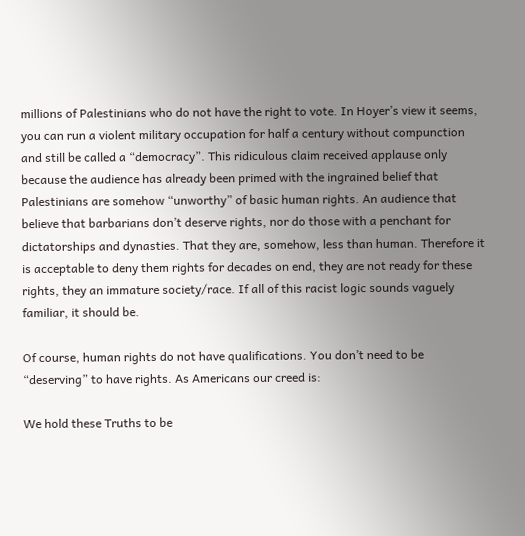millions of Palestinians who do not have the right to vote. In Hoyer’s view it seems, you can run a violent military occupation for half a century without compunction and still be called a “democracy”. This ridiculous claim received applause only because the audience has already been primed with the ingrained belief that Palestinians are somehow “unworthy” of basic human rights. An audience that believe that barbarians don’t deserve rights, nor do those with a penchant for dictatorships and dynasties. That they are, somehow, less than human. Therefore it is acceptable to deny them rights for decades on end, they are not ready for these rights, they an immature society/race. If all of this racist logic sounds vaguely familiar, it should be.

Of course, human rights do not have qualifications. You don’t need to be “deserving” to have rights. As Americans our creed is:

We hold these Truths to be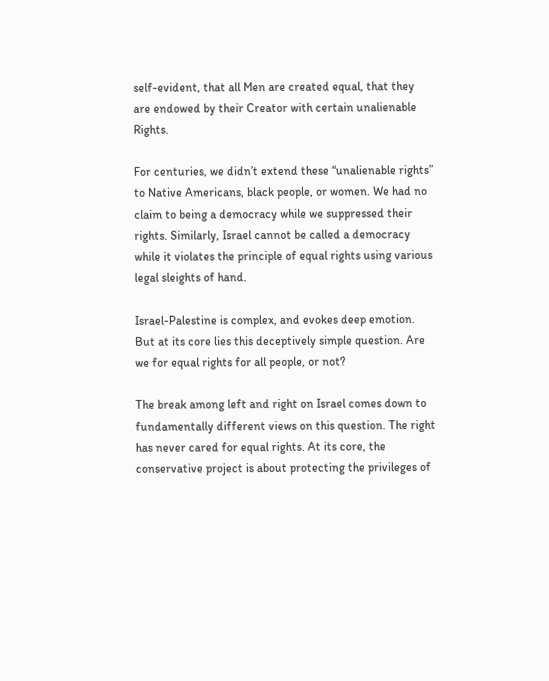self-evident, that all Men are created equal, that they are endowed by their Creator with certain unalienable Rights.

For centuries, we didn’t extend these “unalienable rights” to Native Americans, black people, or women. We had no claim to being a democracy while we suppressed their rights. Similarly, Israel cannot be called a democracy while it violates the principle of equal rights using various legal sleights of hand.

Israel-Palestine is complex, and evokes deep emotion. But at its core lies this deceptively simple question. Are we for equal rights for all people, or not?

The break among left and right on Israel comes down to fundamentally different views on this question. The right has never cared for equal rights. At its core, the conservative project is about protecting the privileges of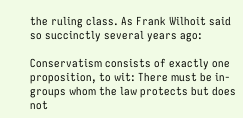the ruling class. As Frank Wilhoit said so succinctly several years ago:

Conservatism consists of exactly one proposition, to wit: There must be in-groups whom the law protects but does not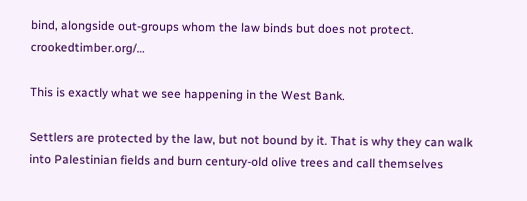bind, alongside out-groups whom the law binds but does not protect. crookedtimber.org/…

This is exactly what we see happening in the West Bank.

Settlers are protected by the law, but not bound by it. That is why they can walk into Palestinian fields and burn century-old olive trees and call themselves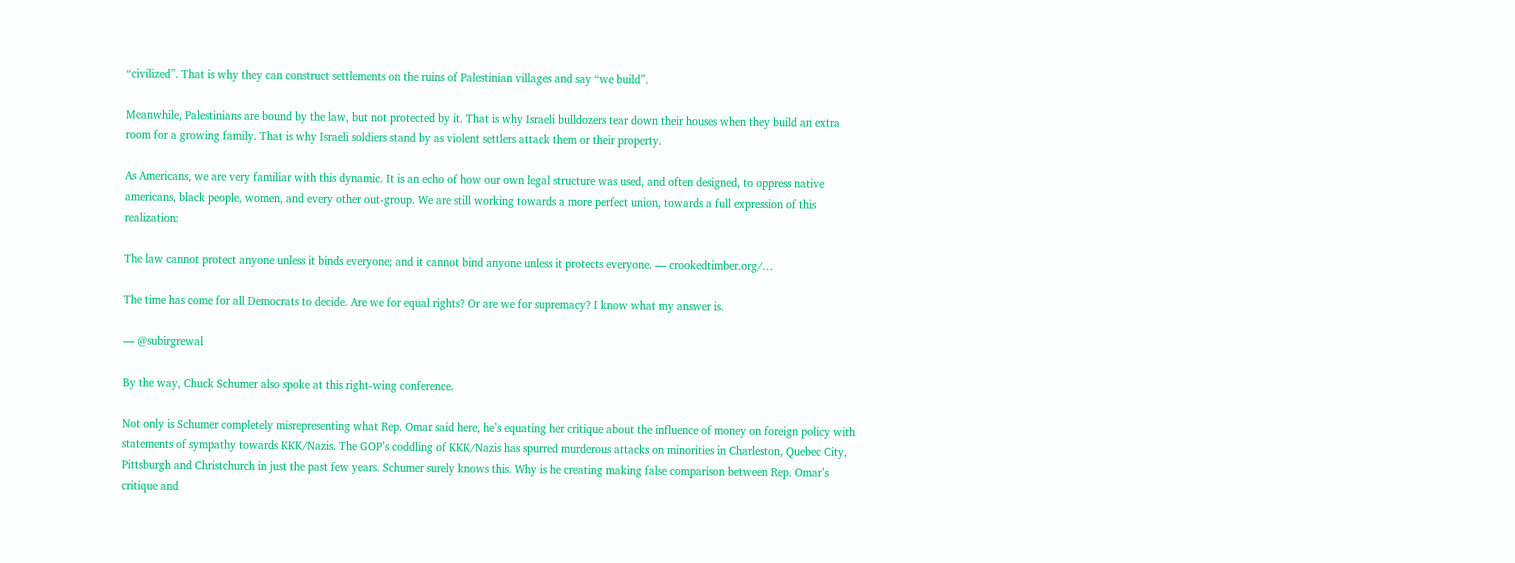“civilized”. That is why they can construct settlements on the ruins of Palestinian villages and say “we build”.

Meanwhile, Palestinians are bound by the law, but not protected by it. That is why Israeli bulldozers tear down their houses when they build an extra room for a growing family. That is why Israeli soldiers stand by as violent settlers attack them or their property.

As Americans, we are very familiar with this dynamic. It is an echo of how our own legal structure was used, and often designed, to oppress native americans, black people, women, and every other out-group. We are still working towards a more perfect union, towards a full expression of this realization:

The law cannot protect anyone unless it binds everyone; and it cannot bind anyone unless it protects everyone. — crookedtimber.org/…

The time has come for all Democrats to decide. Are we for equal rights? Or are we for supremacy? I know what my answer is.

— @subirgrewal

By the way, Chuck Schumer also spoke at this right-wing conference.

Not only is Schumer completely misrepresenting what Rep. Omar said here, he’s equating her critique about the influence of money on foreign policy with statements of sympathy towards KKK/Nazis. The GOP’s coddling of KKK/Nazis has spurred murderous attacks on minorities in Charleston, Quebec City, Pittsburgh and Christchurch in just the past few years. Schumer surely knows this. Why is he creating making false comparison between Rep. Omar’s critique and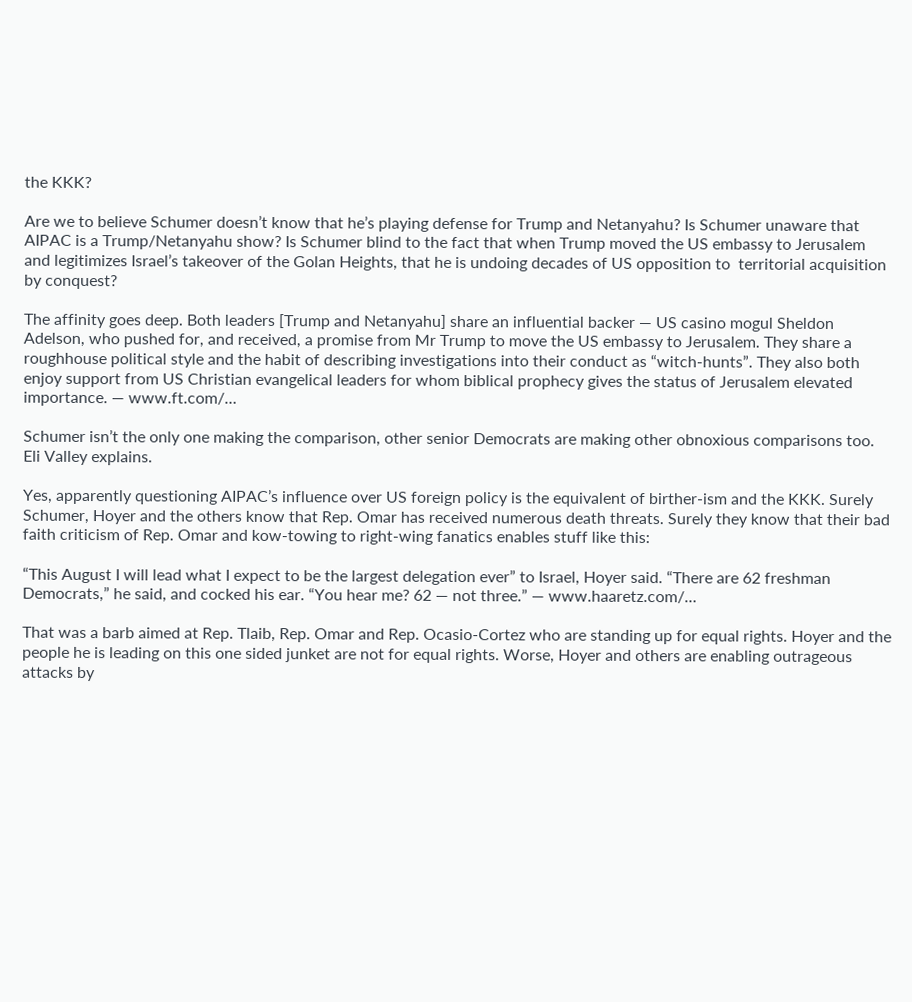the KKK?

Are we to believe Schumer doesn’t know that he’s playing defense for Trump and Netanyahu? Is Schumer unaware that AIPAC is a Trump/Netanyahu show? Is Schumer blind to the fact that when Trump moved the US embassy to Jerusalem and legitimizes Israel’s takeover of the Golan Heights, that he is undoing decades of US opposition to  territorial acquisition by conquest?

The affinity goes deep. Both leaders [Trump and Netanyahu] share an influential backer — US casino mogul Sheldon Adelson, who pushed for, and received, a promise from Mr Trump to move the US embassy to Jerusalem. They share a roughhouse political style and the habit of describing investigations into their conduct as “witch-hunts”. They also both enjoy support from US Christian evangelical leaders for whom biblical prophecy gives the status of Jerusalem elevated importance. — www.ft.com/…

Schumer isn’t the only one making the comparison, other senior Democrats are making other obnoxious comparisons too. Eli Valley explains.

Yes, apparently questioning AIPAC’s influence over US foreign policy is the equivalent of birther-ism and the KKK. Surely Schumer, Hoyer and the others know that Rep. Omar has received numerous death threats. Surely they know that their bad faith criticism of Rep. Omar and kow-towing to right-wing fanatics enables stuff like this:

“This August I will lead what I expect to be the largest delegation ever” to Israel, Hoyer said. “There are 62 freshman Democrats,” he said, and cocked his ear. “You hear me? 62 — not three.” — www.haaretz.com/…

That was a barb aimed at Rep. Tlaib, Rep. Omar and Rep. Ocasio-Cortez who are standing up for equal rights. Hoyer and the people he is leading on this one sided junket are not for equal rights. Worse, Hoyer and others are enabling outrageous attacks by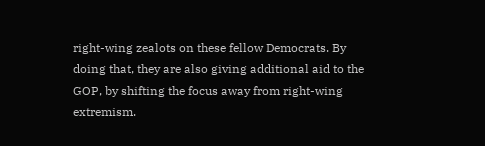right-wing zealots on these fellow Democrats. By doing that, they are also giving additional aid to the GOP, by shifting the focus away from right-wing extremism.